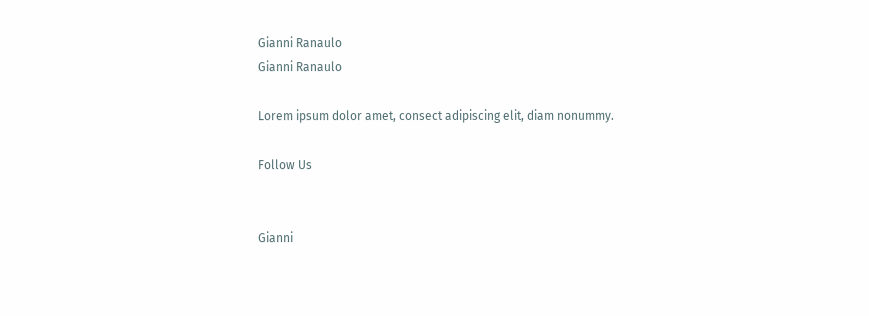Gianni Ranaulo
Gianni Ranaulo

Lorem ipsum dolor amet, consect adipiscing elit, diam nonummy.

Follow Us


Gianni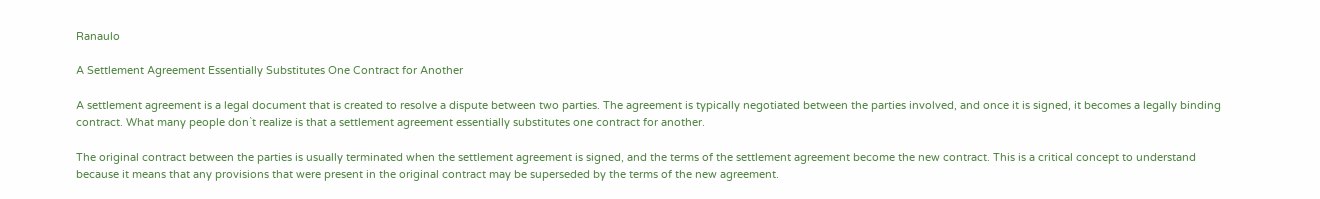Ranaulo

A Settlement Agreement Essentially Substitutes One Contract for Another

A settlement agreement is a legal document that is created to resolve a dispute between two parties. The agreement is typically negotiated between the parties involved, and once it is signed, it becomes a legally binding contract. What many people don`t realize is that a settlement agreement essentially substitutes one contract for another.

The original contract between the parties is usually terminated when the settlement agreement is signed, and the terms of the settlement agreement become the new contract. This is a critical concept to understand because it means that any provisions that were present in the original contract may be superseded by the terms of the new agreement.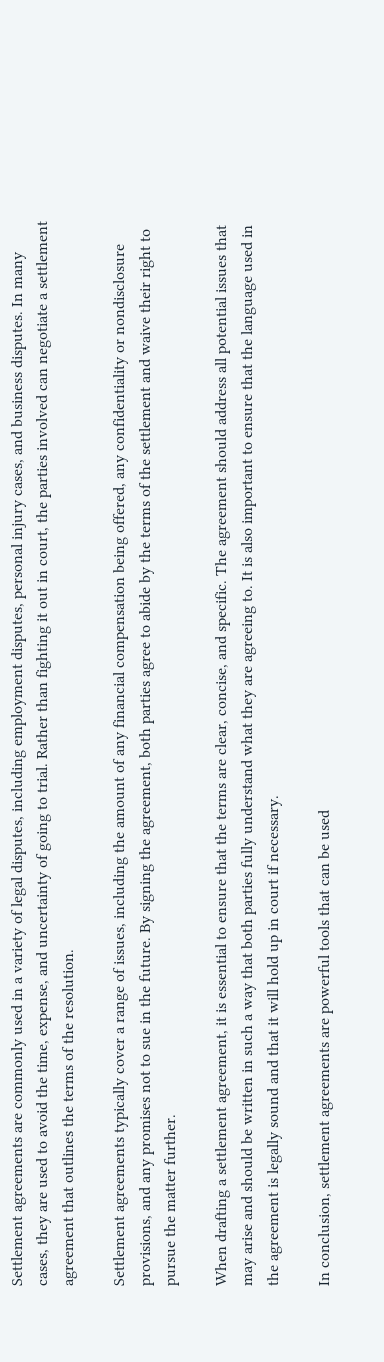Settlement agreements are commonly used in a variety of legal disputes, including employment disputes, personal injury cases, and business disputes. In many cases, they are used to avoid the time, expense, and uncertainty of going to trial. Rather than fighting it out in court, the parties involved can negotiate a settlement agreement that outlines the terms of the resolution.

Settlement agreements typically cover a range of issues, including the amount of any financial compensation being offered, any confidentiality or nondisclosure provisions, and any promises not to sue in the future. By signing the agreement, both parties agree to abide by the terms of the settlement and waive their right to pursue the matter further.

When drafting a settlement agreement, it is essential to ensure that the terms are clear, concise, and specific. The agreement should address all potential issues that may arise and should be written in such a way that both parties fully understand what they are agreeing to. It is also important to ensure that the language used in the agreement is legally sound and that it will hold up in court if necessary.

In conclusion, settlement agreements are powerful tools that can be used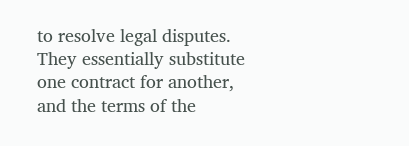to resolve legal disputes. They essentially substitute one contract for another, and the terms of the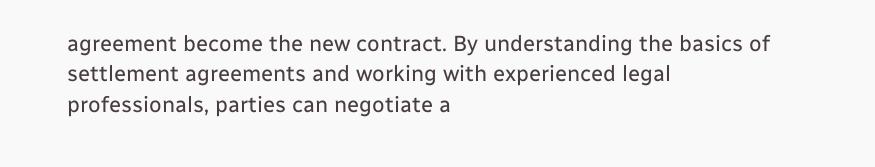agreement become the new contract. By understanding the basics of settlement agreements and working with experienced legal professionals, parties can negotiate a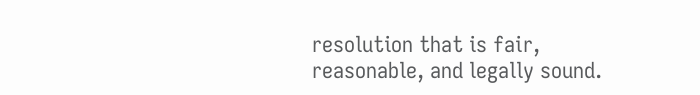resolution that is fair, reasonable, and legally sound.